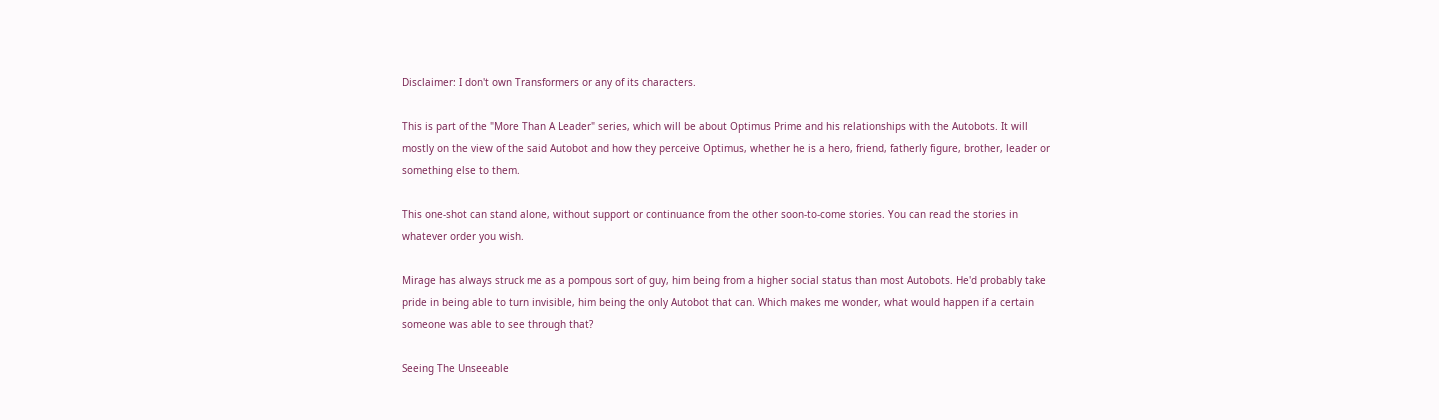Disclaimer: I don't own Transformers or any of its characters.

This is part of the "More Than A Leader" series, which will be about Optimus Prime and his relationships with the Autobots. It will mostly on the view of the said Autobot and how they perceive Optimus, whether he is a hero, friend, fatherly figure, brother, leader or something else to them.

This one-shot can stand alone, without support or continuance from the other soon-to-come stories. You can read the stories in whatever order you wish.

Mirage has always struck me as a pompous sort of guy, him being from a higher social status than most Autobots. He'd probably take pride in being able to turn invisible, him being the only Autobot that can. Which makes me wonder, what would happen if a certain someone was able to see through that?

Seeing The Unseeable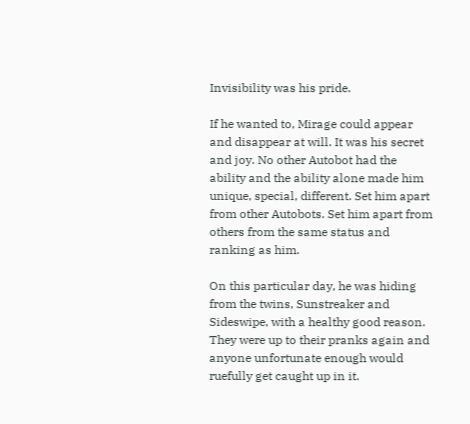Invisibility was his pride.

If he wanted to, Mirage could appear and disappear at will. It was his secret and joy. No other Autobot had the ability and the ability alone made him unique, special, different. Set him apart from other Autobots. Set him apart from others from the same status and ranking as him.

On this particular day, he was hiding from the twins, Sunstreaker and Sideswipe, with a healthy good reason. They were up to their pranks again and anyone unfortunate enough would ruefully get caught up in it.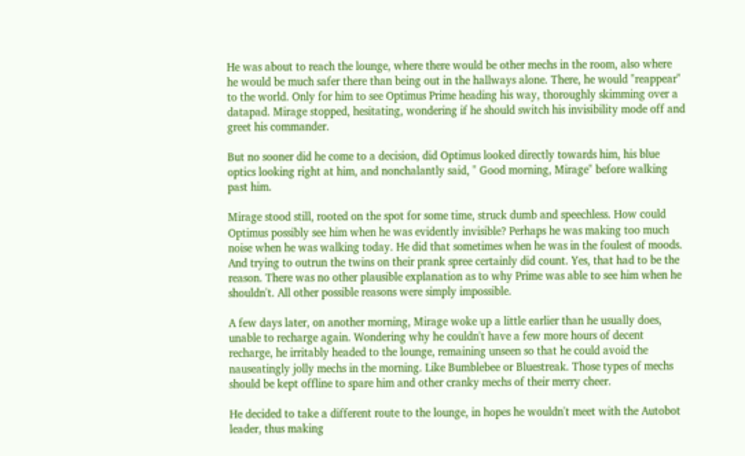He was about to reach the lounge, where there would be other mechs in the room, also where he would be much safer there than being out in the hallways alone. There, he would "reappear" to the world. Only for him to see Optimus Prime heading his way, thoroughly skimming over a datapad. Mirage stopped, hesitating, wondering if he should switch his invisibility mode off and greet his commander.

But no sooner did he come to a decision, did Optimus looked directly towards him, his blue optics looking right at him, and nonchalantly said, " Good morning, Mirage" before walking past him.

Mirage stood still, rooted on the spot for some time, struck dumb and speechless. How could Optimus possibly see him when he was evidently invisible? Perhaps he was making too much noise when he was walking today. He did that sometimes when he was in the foulest of moods. And trying to outrun the twins on their prank spree certainly did count. Yes, that had to be the reason. There was no other plausible explanation as to why Prime was able to see him when he shouldn't. All other possible reasons were simply impossible.

A few days later, on another morning, Mirage woke up a little earlier than he usually does, unable to recharge again. Wondering why he couldn't have a few more hours of decent recharge, he irritably headed to the lounge, remaining unseen so that he could avoid the nauseatingly jolly mechs in the morning. Like Bumblebee or Bluestreak. Those types of mechs should be kept offline to spare him and other cranky mechs of their merry cheer.

He decided to take a different route to the lounge, in hopes he wouldn't meet with the Autobot leader, thus making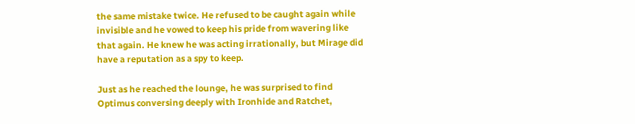the same mistake twice. He refused to be caught again while invisible and he vowed to keep his pride from wavering like that again. He knew he was acting irrationally, but Mirage did have a reputation as a spy to keep.

Just as he reached the lounge, he was surprised to find Optimus conversing deeply with Ironhide and Ratchet,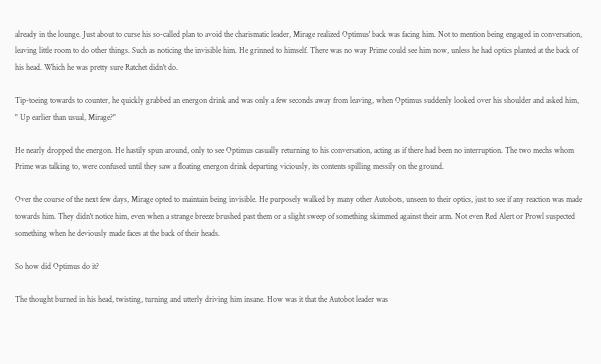already in the lounge. Just about to curse his so-called plan to avoid the charismatic leader, Mirage realized Optimus' back was facing him. Not to mention being engaged in conversation, leaving little room to do other things. Such as noticing the invisible him. He grinned to himself. There was no way Prime could see him now, unless he had optics planted at the back of his head. Which he was pretty sure Ratchet didn't do.

Tip-toeing towards to counter, he quickly grabbed an energon drink and was only a few seconds away from leaving, when Optimus suddenly looked over his shoulder and asked him, " Up earlier than usual, Mirage?"

He nearly dropped the energon. He hastily spun around, only to see Optimus casually returning to his conversation, acting as if there had been no interruption. The two mechs whom Prime was talking to, were confused until they saw a floating energon drink departing viciously, its contents spilling messily on the ground.

Over the course of the next few days, Mirage opted to maintain being invisible. He purposely walked by many other Autobots, unseen to their optics, just to see if any reaction was made towards him. They didn't notice him, even when a strange breeze brushed past them or a slight sweep of something skimmed against their arm. Not even Red Alert or Prowl suspected something when he deviously made faces at the back of their heads.

So how did Optimus do it?

The thought burned in his head, twisting, turning and utterly driving him insane. How was it that the Autobot leader was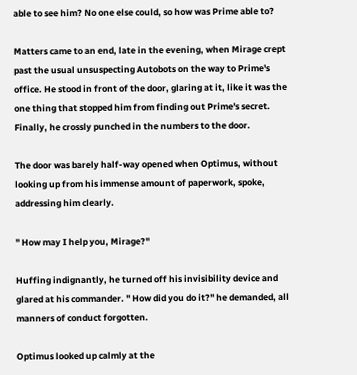able to see him? No one else could, so how was Prime able to?

Matters came to an end, late in the evening, when Mirage crept past the usual unsuspecting Autobots on the way to Prime's office. He stood in front of the door, glaring at it, like it was the one thing that stopped him from finding out Prime's secret. Finally, he crossly punched in the numbers to the door.

The door was barely half-way opened when Optimus, without looking up from his immense amount of paperwork, spoke, addressing him clearly.

" How may I help you, Mirage?"

Huffing indignantly, he turned off his invisibility device and glared at his commander. " How did you do it?" he demanded, all manners of conduct forgotten.

Optimus looked up calmly at the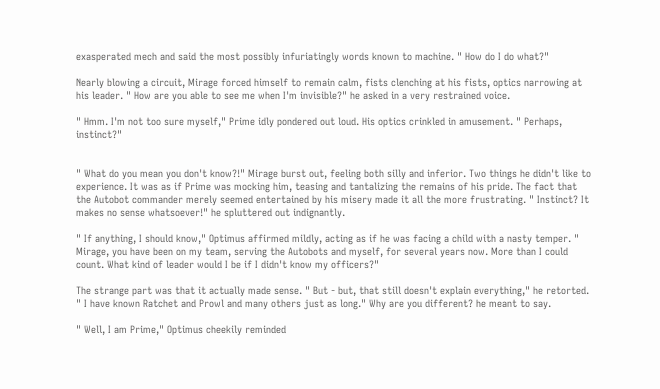exasperated mech and said the most possibly infuriatingly words known to machine. " How do I do what?"

Nearly blowing a circuit, Mirage forced himself to remain calm, fists clenching at his fists, optics narrowing at his leader. " How are you able to see me when I'm invisible?" he asked in a very restrained voice.

" Hmm. I'm not too sure myself," Prime idly pondered out loud. His optics crinkled in amusement. " Perhaps, instinct?"


" What do you mean you don't know?!" Mirage burst out, feeling both silly and inferior. Two things he didn't like to experience. It was as if Prime was mocking him, teasing and tantalizing the remains of his pride. The fact that the Autobot commander merely seemed entertained by his misery made it all the more frustrating. " Instinct? It makes no sense whatsoever!" he spluttered out indignantly.

" If anything, I should know," Optimus affirmed mildly, acting as if he was facing a child with a nasty temper. " Mirage, you have been on my team, serving the Autobots and myself, for several years now. More than I could count. What kind of leader would I be if I didn't know my officers?"

The strange part was that it actually made sense. " But - but, that still doesn't explain everything," he retorted. " I have known Ratchet and Prowl and many others just as long." Why are you different? he meant to say.

" Well, I am Prime," Optimus cheekily reminded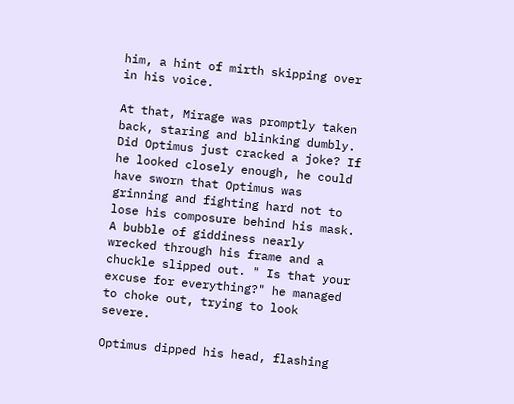him, a hint of mirth skipping over in his voice.

At that, Mirage was promptly taken back, staring and blinking dumbly. Did Optimus just cracked a joke? If he looked closely enough, he could have sworn that Optimus was grinning and fighting hard not to lose his composure behind his mask. A bubble of giddiness nearly wrecked through his frame and a chuckle slipped out. " Is that your excuse for everything?" he managed to choke out, trying to look severe.

Optimus dipped his head, flashing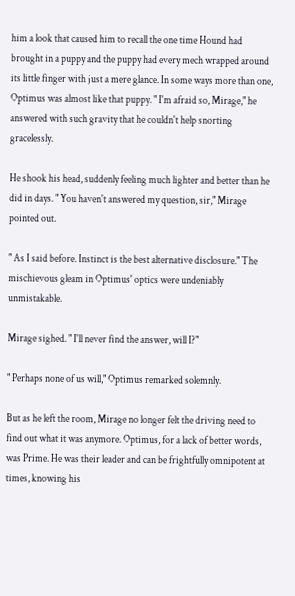him a look that caused him to recall the one time Hound had brought in a puppy and the puppy had every mech wrapped around its little finger with just a mere glance. In some ways more than one, Optimus was almost like that puppy. " I'm afraid so, Mirage," he answered with such gravity that he couldn't help snorting gracelessly.

He shook his head, suddenly feeling much lighter and better than he did in days. " You haven't answered my question, sir," Mirage pointed out.

" As I said before. Instinct is the best alternative disclosure." The mischievous gleam in Optimus' optics were undeniably unmistakable.

Mirage sighed. " I'll never find the answer, will I?"

" Perhaps none of us will," Optimus remarked solemnly.

But as he left the room, Mirage no longer felt the driving need to find out what it was anymore. Optimus, for a lack of better words, was Prime. He was their leader and can be frightfully omnipotent at times, knowing his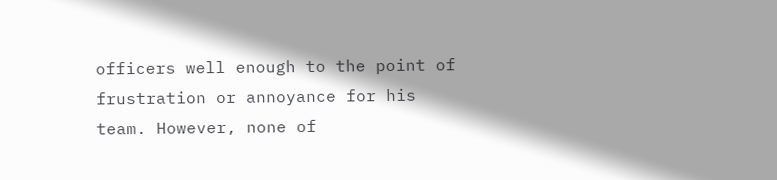officers well enough to the point of frustration or annoyance for his team. However, none of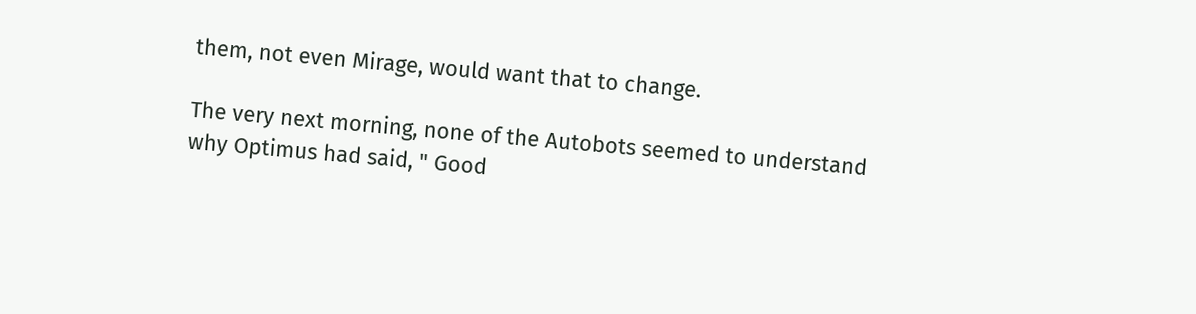them, not even Mirage, would want that to change.

The very next morning, none of the Autobots seemed to understand why Optimus had said, " Good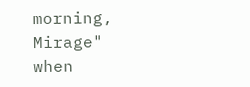morning, Mirage" when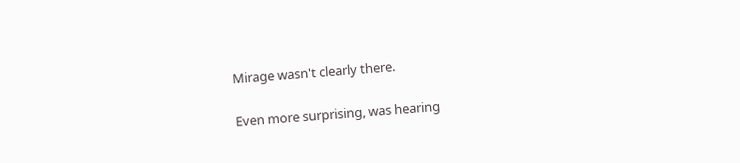Mirage wasn't clearly there.

Even more surprising, was hearing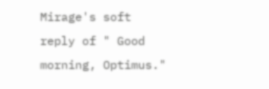Mirage's soft reply of " Good morning, Optimus."